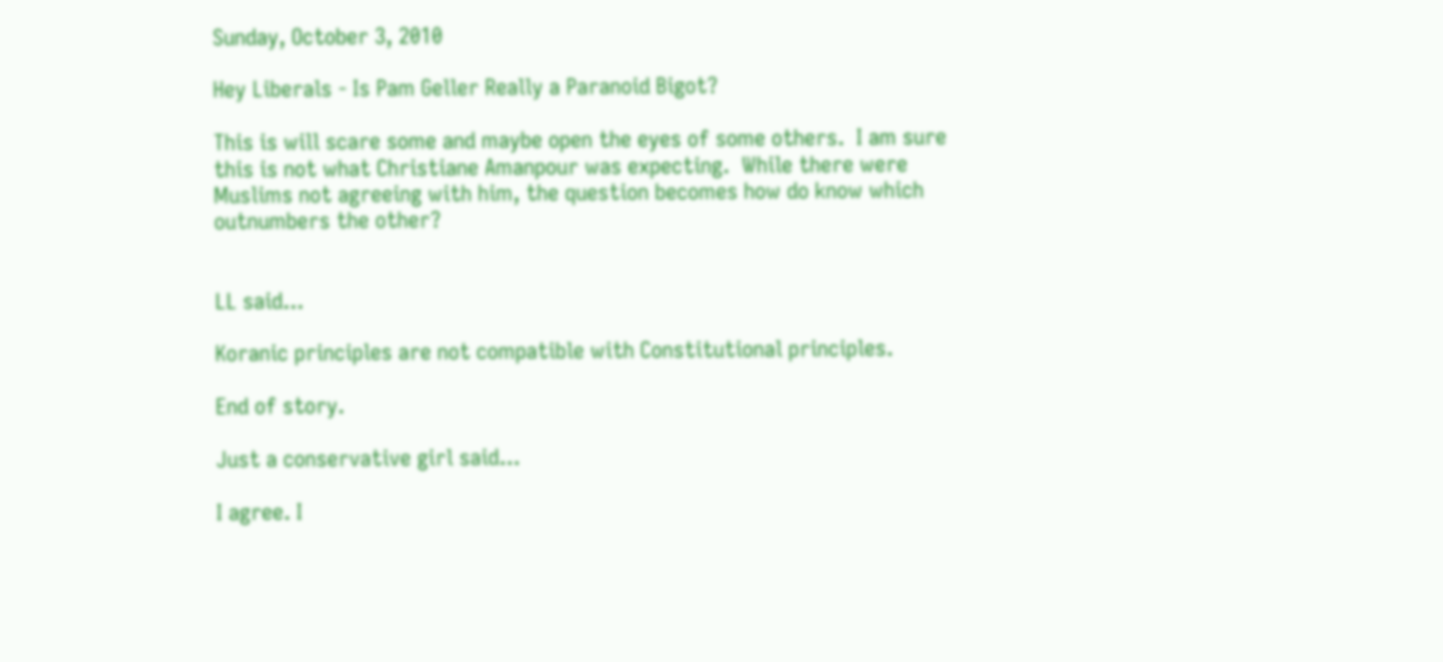Sunday, October 3, 2010

Hey Liberals - Is Pam Geller Really a Paranoid Bigot?

This is will scare some and maybe open the eyes of some others.  I am sure this is not what Christiane Amanpour was expecting.  While there were Muslims not agreeing with him, the question becomes how do know which outnumbers the other?


LL said...

Koranic principles are not compatible with Constitutional principles.

End of story.

Just a conservative girl said...

I agree. I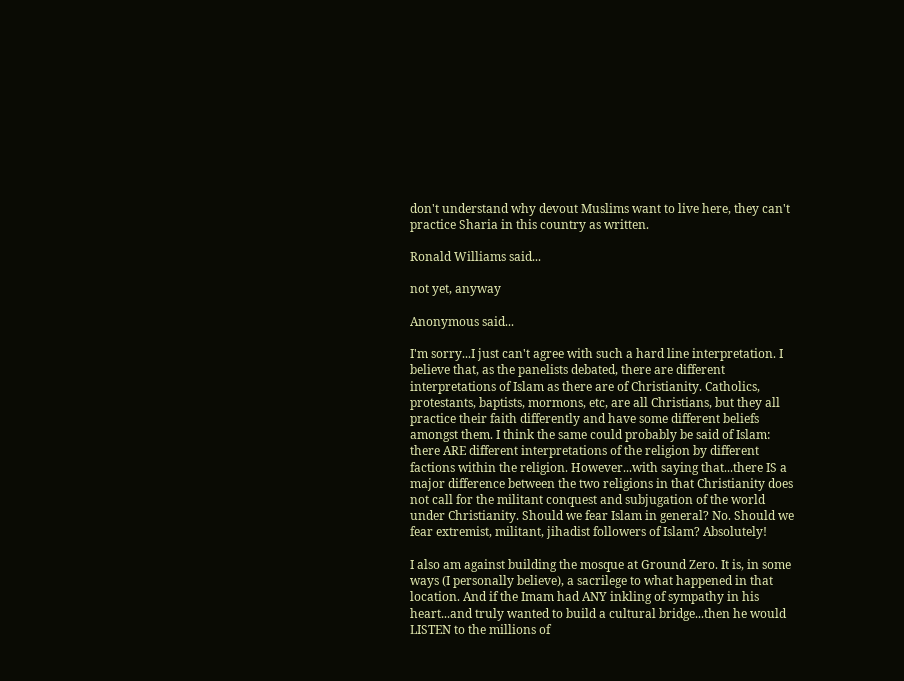don't understand why devout Muslims want to live here, they can't practice Sharia in this country as written.

Ronald Williams said...

not yet, anyway

Anonymous said...

I'm sorry...I just can't agree with such a hard line interpretation. I believe that, as the panelists debated, there are different interpretations of Islam as there are of Christianity. Catholics, protestants, baptists, mormons, etc, are all Christians, but they all practice their faith differently and have some different beliefs amongst them. I think the same could probably be said of Islam: there ARE different interpretations of the religion by different factions within the religion. However...with saying that...there IS a major difference between the two religions in that Christianity does not call for the militant conquest and subjugation of the world under Christianity. Should we fear Islam in general? No. Should we fear extremist, militant, jihadist followers of Islam? Absolutely!

I also am against building the mosque at Ground Zero. It is, in some ways (I personally believe), a sacrilege to what happened in that location. And if the Imam had ANY inkling of sympathy in his heart...and truly wanted to build a cultural bridge...then he would LISTEN to the millions of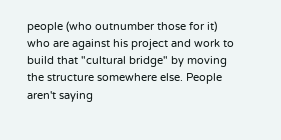people (who outnumber those for it) who are against his project and work to build that "cultural bridge" by moving the structure somewhere else. People aren't saying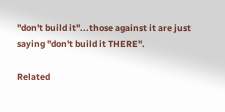"don't build it"...those against it are just saying "don't build it THERE".

Related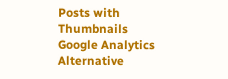Posts with Thumbnails
Google Analytics Alternative